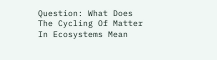Question: What Does The Cycling Of Matter In Ecosystems Mean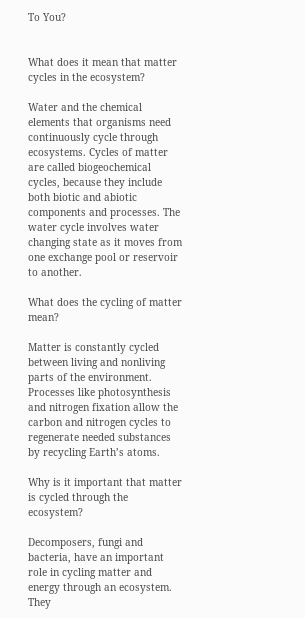To You?


What does it mean that matter cycles in the ecosystem?

Water and the chemical elements that organisms need continuously cycle through ecosystems. Cycles of matter are called biogeochemical cycles, because they include both biotic and abiotic components and processes. The water cycle involves water changing state as it moves from one exchange pool or reservoir to another.

What does the cycling of matter mean?

Matter is constantly cycled between living and nonliving parts of the environment. Processes like photosynthesis and nitrogen fixation allow the carbon and nitrogen cycles to regenerate needed substances by recycling Earth’s atoms.

Why is it important that matter is cycled through the ecosystem?

Decomposers, fungi and bacteria, have an important role in cycling matter and energy through an ecosystem. They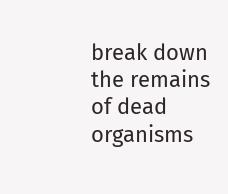break down the remains of dead organisms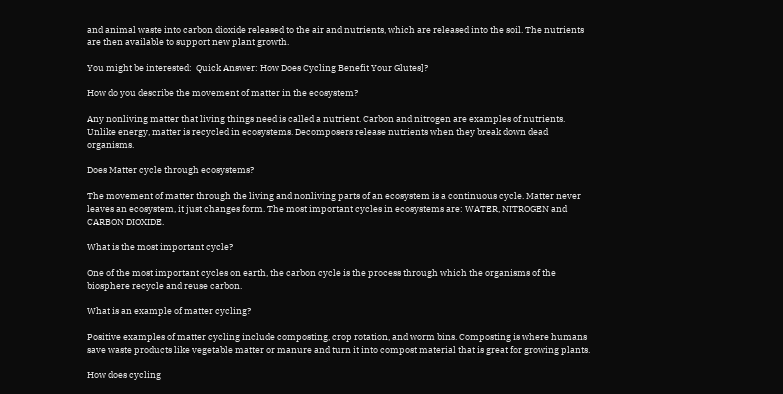and animal waste into carbon dioxide released to the air and nutrients, which are released into the soil. The nutrients are then available to support new plant growth.

You might be interested:  Quick Answer: How Does Cycling Benefit Your Glutes]?

How do you describe the movement of matter in the ecosystem?

Any nonliving matter that living things need is called a nutrient. Carbon and nitrogen are examples of nutrients. Unlike energy, matter is recycled in ecosystems. Decomposers release nutrients when they break down dead organisms.

Does Matter cycle through ecosystems?

The movement of matter through the living and nonliving parts of an ecosystem is a continuous cycle. Matter never leaves an ecosystem, it just changes form. The most important cycles in ecosystems are: WATER, NITROGEN and CARBON DIOXIDE.

What is the most important cycle?

One of the most important cycles on earth, the carbon cycle is the process through which the organisms of the biosphere recycle and reuse carbon.

What is an example of matter cycling?

Positive examples of matter cycling include composting, crop rotation, and worm bins. Composting is where humans save waste products like vegetable matter or manure and turn it into compost material that is great for growing plants.

How does cycling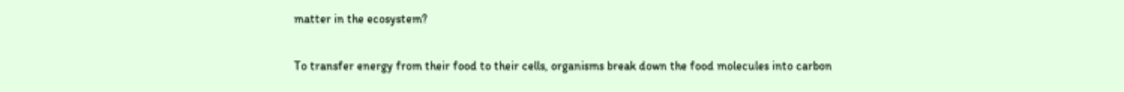matter in the ecosystem?

To transfer energy from their food to their cells, organisms break down the food molecules into carbon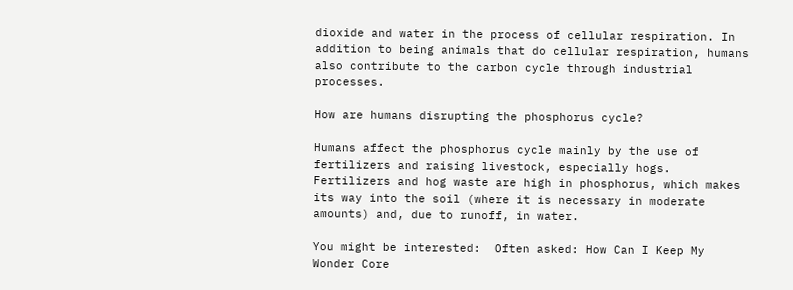dioxide and water in the process of cellular respiration. In addition to being animals that do cellular respiration, humans also contribute to the carbon cycle through industrial processes.

How are humans disrupting the phosphorus cycle?

Humans affect the phosphorus cycle mainly by the use of fertilizers and raising livestock, especially hogs. Fertilizers and hog waste are high in phosphorus, which makes its way into the soil (where it is necessary in moderate amounts) and, due to runoff, in water.

You might be interested:  Often asked: How Can I Keep My Wonder Core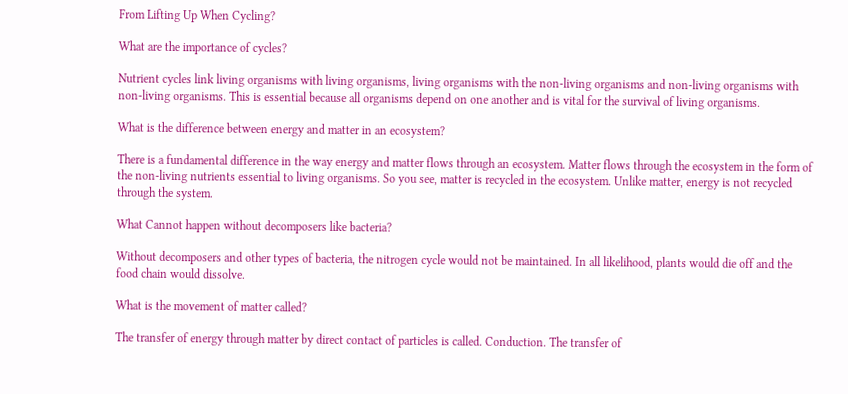From Lifting Up When Cycling?

What are the importance of cycles?

Nutrient cycles link living organisms with living organisms, living organisms with the non-living organisms and non-living organisms with non-living organisms. This is essential because all organisms depend on one another and is vital for the survival of living organisms.

What is the difference between energy and matter in an ecosystem?

There is a fundamental difference in the way energy and matter flows through an ecosystem. Matter flows through the ecosystem in the form of the non-living nutrients essential to living organisms. So you see, matter is recycled in the ecosystem. Unlike matter, energy is not recycled through the system.

What Cannot happen without decomposers like bacteria?

Without decomposers and other types of bacteria, the nitrogen cycle would not be maintained. In all likelihood, plants would die off and the food chain would dissolve.

What is the movement of matter called?

The transfer of energy through matter by direct contact of particles is called. Conduction. The transfer of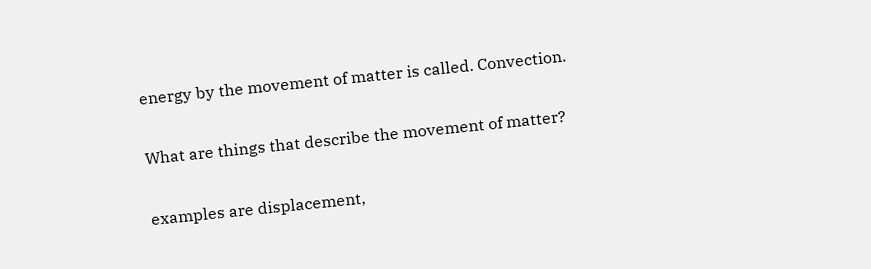energy by the movement of matter is called. Convection.

What are things that describe the movement of matter?

examples are displacement,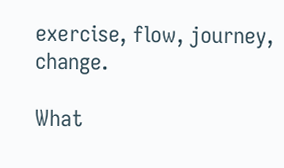exercise, flow, journey, change.

What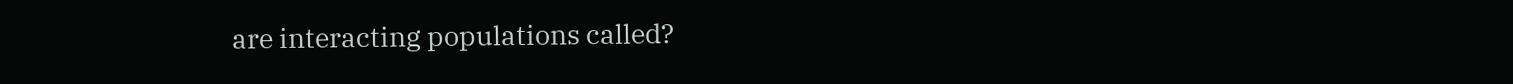are interacting populations called?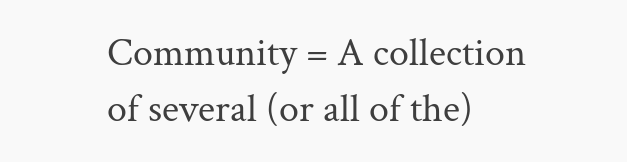Community = A collection of several (or all of the)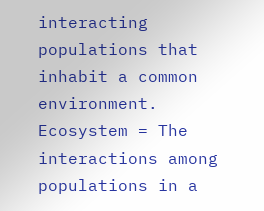interacting populations that inhabit a common environment. Ecosystem = The interactions among populations in a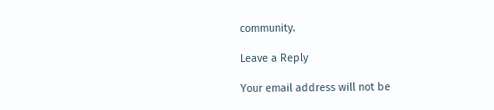community.

Leave a Reply

Your email address will not be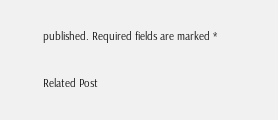published. Required fields are marked *

Related Post